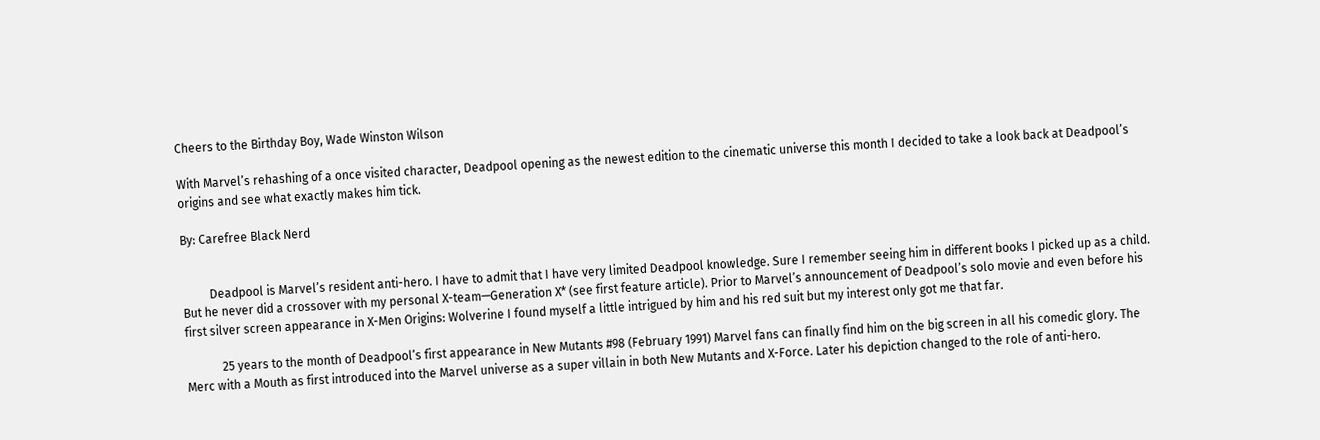Cheers to the Birthday Boy, Wade Winston Wilson

With Marvel’s rehashing of a once visited character, Deadpool opening as the newest edition to the cinematic universe this month I decided to take a look back at Deadpool’s origins and see what exactly makes him tick.

By: Carefree Black Nerd


         Deadpool is Marvel’s resident anti-hero. I have to admit that I have very limited Deadpool knowledge. Sure I remember seeing him in different books I picked up as a child. But he never did a crossover with my personal X-team—Generation X* (see first feature article). Prior to Marvel’s announcement of Deadpool’s solo movie and even before his first silver screen appearance in X-Men Origins: Wolverine I found myself a little intrigued by him and his red suit but my interest only got me that far.

            25 years to the month of Deadpool’s first appearance in New Mutants #98 (February 1991) Marvel fans can finally find him on the big screen in all his comedic glory. The Merc with a Mouth as first introduced into the Marvel universe as a super villain in both New Mutants and X-Force. Later his depiction changed to the role of anti-hero.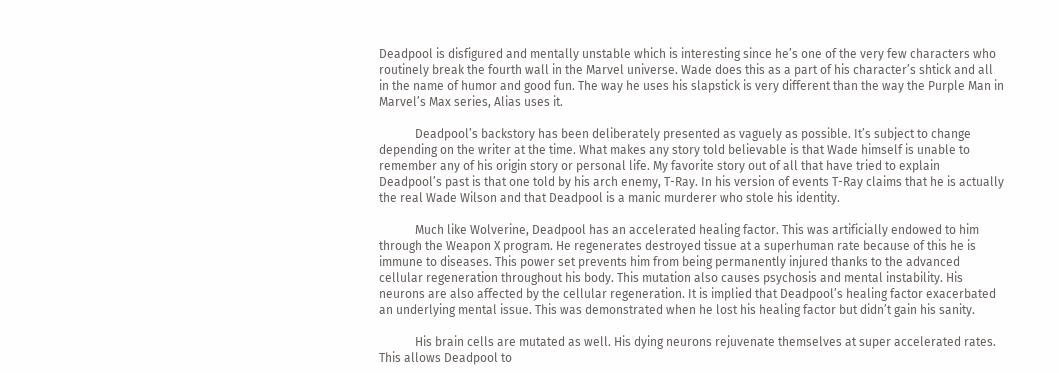Deadpool is disfigured and mentally unstable which is interesting since he’s one of the very few characters who routinely break the fourth wall in the Marvel universe. Wade does this as a part of his character’s shtick and all in the name of humor and good fun. The way he uses his slapstick is very different than the way the Purple Man in Marvel’s Max series, Alias uses it.

            Deadpool’s backstory has been deliberately presented as vaguely as possible. It’s subject to change depending on the writer at the time. What makes any story told believable is that Wade himself is unable to remember any of his origin story or personal life. My favorite story out of all that have tried to explain Deadpool’s past is that one told by his arch enemy, T-Ray. In his version of events T-Ray claims that he is actually the real Wade Wilson and that Deadpool is a manic murderer who stole his identity.

            Much like Wolverine, Deadpool has an accelerated healing factor. This was artificially endowed to him through the Weapon X program. He regenerates destroyed tissue at a superhuman rate because of this he is immune to diseases. This power set prevents him from being permanently injured thanks to the advanced cellular regeneration throughout his body. This mutation also causes psychosis and mental instability. His neurons are also affected by the cellular regeneration. It is implied that Deadpool’s healing factor exacerbated an underlying mental issue. This was demonstrated when he lost his healing factor but didn’t gain his sanity.

            His brain cells are mutated as well. His dying neurons rejuvenate themselves at super accelerated rates. This allows Deadpool to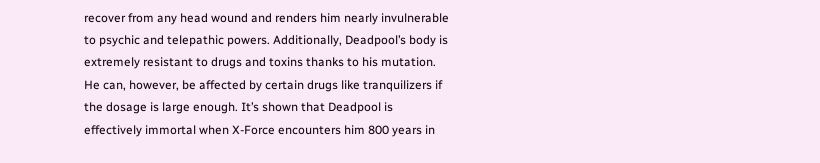recover from any head wound and renders him nearly invulnerable to psychic and telepathic powers. Additionally, Deadpool’s body is extremely resistant to drugs and toxins thanks to his mutation. He can, however, be affected by certain drugs like tranquilizers if the dosage is large enough. It’s shown that Deadpool is effectively immortal when X-Force encounters him 800 years in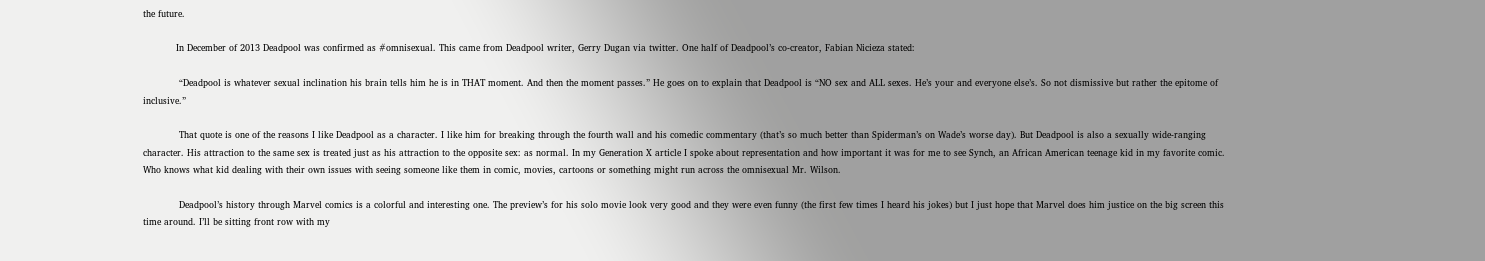the future.

           In December of 2013 Deadpool was confirmed as #omnisexual. This came from Deadpool writer, Gerry Dugan via twitter. One half of Deadpool’s co-creator, Fabian Nicieza stated:

            “Deadpool is whatever sexual inclination his brain tells him he is in THAT moment. And then the moment passes.” He goes on to explain that Deadpool is “NO sex and ALL sexes. He’s your and everyone else’s. So not dismissive but rather the epitome of inclusive.”

            That quote is one of the reasons I like Deadpool as a character. I like him for breaking through the fourth wall and his comedic commentary (that’s so much better than Spiderman’s on Wade’s worse day). But Deadpool is also a sexually wide-ranging character. His attraction to the same sex is treated just as his attraction to the opposite sex: as normal. In my Generation X article I spoke about representation and how important it was for me to see Synch, an African American teenage kid in my favorite comic. Who knows what kid dealing with their own issues with seeing someone like them in comic, movies, cartoons or something might run across the omnisexual Mr. Wilson.

            Deadpool’s history through Marvel comics is a colorful and interesting one. The preview’s for his solo movie look very good and they were even funny (the first few times I heard his jokes) but I just hope that Marvel does him justice on the big screen this time around. I’ll be sitting front row with my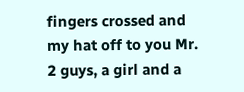fingers crossed and my hat off to you Mr. 2 guys, a girl and a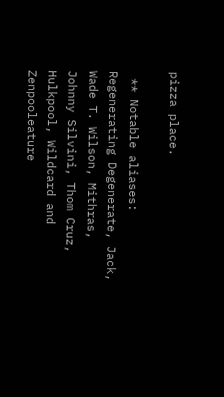pizza place.

 ** Notable aliases: Regenerating Degenerate, Jack, Wade T. Wilson, Mithras, Johnny Silvini, Thom Cruz, Hulkpool, Wildcard and Zenpooleature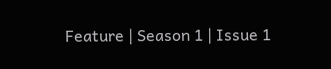Feature | Season 1 | Issue 1